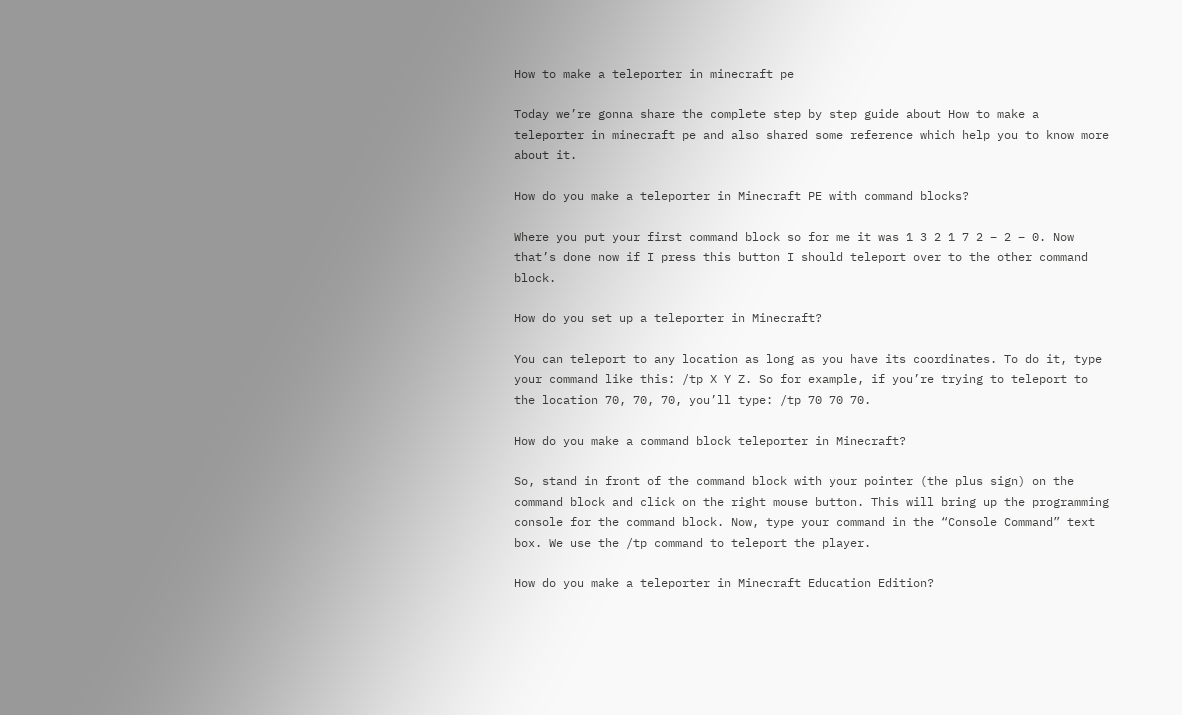How to make a teleporter in minecraft pe

Today we’re gonna share the complete step by step guide about How to make a teleporter in minecraft pe and also shared some reference which help you to know more about it.

How do you make a teleporter in Minecraft PE with command blocks?

Where you put your first command block so for me it was 1 3 2 1 7 2 – 2 – 0. Now that’s done now if I press this button I should teleport over to the other command block.

How do you set up a teleporter in Minecraft?

You can teleport to any location as long as you have its coordinates. To do it, type your command like this: /tp X Y Z. So for example, if you’re trying to teleport to the location 70, 70, 70, you’ll type: /tp 70 70 70.

How do you make a command block teleporter in Minecraft?

So, stand in front of the command block with your pointer (the plus sign) on the command block and click on the right mouse button. This will bring up the programming console for the command block. Now, type your command in the “Console Command” text box. We use the /tp command to teleport the player.

How do you make a teleporter in Minecraft Education Edition?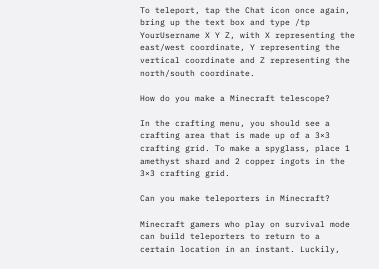To teleport, tap the Chat icon once again, bring up the text box and type /tp YourUsername X Y Z, with X representing the east/west coordinate, Y representing the vertical coordinate and Z representing the north/south coordinate.

How do you make a Minecraft telescope?

In the crafting menu, you should see a crafting area that is made up of a 3×3 crafting grid. To make a spyglass, place 1 amethyst shard and 2 copper ingots in the 3×3 crafting grid.

Can you make teleporters in Minecraft?

Minecraft gamers who play on survival mode can build teleporters to return to a certain location in an instant. Luckily,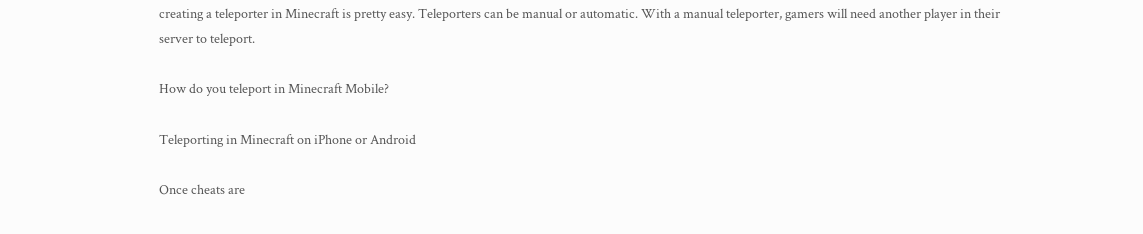creating a teleporter in Minecraft is pretty easy. Teleporters can be manual or automatic. With a manual teleporter, gamers will need another player in their server to teleport.

How do you teleport in Minecraft Mobile?

Teleporting in Minecraft on iPhone or Android

Once cheats are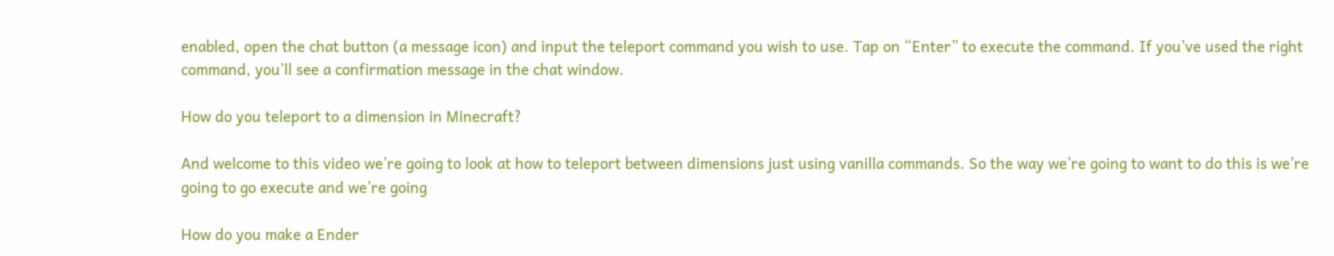enabled, open the chat button (a message icon) and input the teleport command you wish to use. Tap on “Enter” to execute the command. If you’ve used the right command, you’ll see a confirmation message in the chat window.

How do you teleport to a dimension in Minecraft?

And welcome to this video we’re going to look at how to teleport between dimensions just using vanilla commands. So the way we’re going to want to do this is we’re going to go execute and we’re going

How do you make a Ender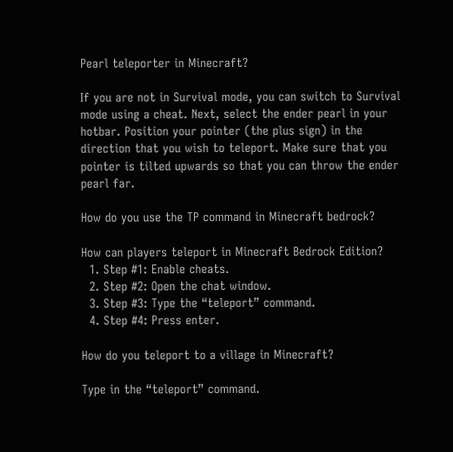Pearl teleporter in Minecraft?

If you are not in Survival mode, you can switch to Survival mode using a cheat. Next, select the ender pearl in your hotbar. Position your pointer (the plus sign) in the direction that you wish to teleport. Make sure that you pointer is tilted upwards so that you can throw the ender pearl far.

How do you use the TP command in Minecraft bedrock?

How can players teleport in Minecraft Bedrock Edition?
  1. Step #1: Enable cheats.
  2. Step #2: Open the chat window.
  3. Step #3: Type the “teleport” command.
  4. Step #4: Press enter.

How do you teleport to a village in Minecraft?

Type in the “teleport” command.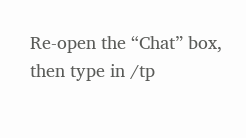Re-open the “Chat” box, then type in /tp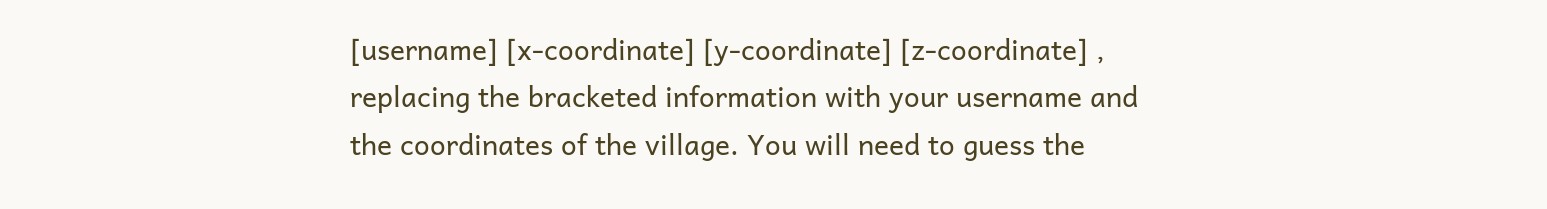[username] [x-coordinate] [y-coordinate] [z-coordinate] , replacing the bracketed information with your username and the coordinates of the village. You will need to guess the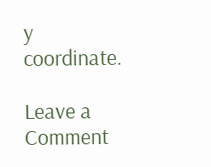y coordinate.

Leave a Comment